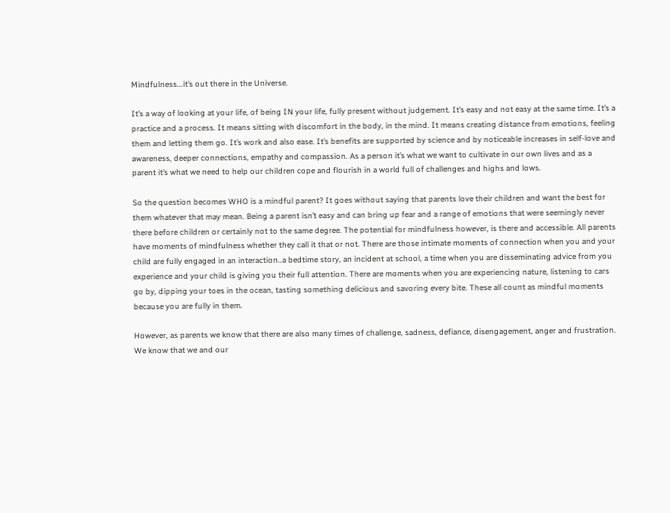Mindfulness...it’s out there in the Universe.

It’s a way of looking at your life, of being IN your life, fully present without judgement. It’s easy and not easy at the same time. It’s a practice and a process. It means sitting with discomfort in the body, in the mind. It means creating distance from emotions, feeling them and letting them go. It’s work and also ease. It’s benefits are supported by science and by noticeable increases in self-love and awareness, deeper connections, empathy and compassion. As a person it’s what we want to cultivate in our own lives and as a parent it’s what we need to help our children cope and flourish in a world full of challenges and highs and lows.

So the question becomes WHO is a mindful parent? It goes without saying that parents love their children and want the best for them whatever that may mean. Being a parent isn’t easy and can bring up fear and a range of emotions that were seemingly never there before children or certainly not to the same degree. The potential for mindfulness however, is there and accessible. All parents have moments of mindfulness whether they call it that or not. There are those intimate moments of connection when you and your child are fully engaged in an interaction..a bedtime story, an incident at school, a time when you are disseminating advice from you experience and your child is giving you their full attention. There are moments when you are experiencing nature, listening to cars go by, dipping your toes in the ocean, tasting something delicious and savoring every bite. These all count as mindful moments because you are fully in them.

However, as parents we know that there are also many times of challenge, sadness, defiance, disengagement, anger and frustration. We know that we and our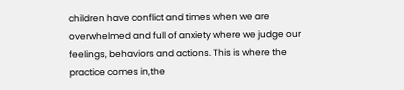children have conflict and times when we are overwhelmed and full of anxiety where we judge our feelings, behaviors and actions. This is where the practice comes in,the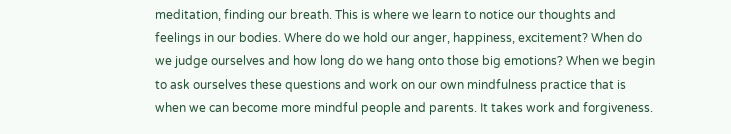meditation, finding our breath. This is where we learn to notice our thoughts and feelings in our bodies. Where do we hold our anger, happiness, excitement? When do we judge ourselves and how long do we hang onto those big emotions? When we begin to ask ourselves these questions and work on our own mindfulness practice that is when we can become more mindful people and parents. It takes work and forgiveness.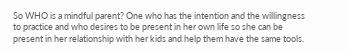So WHO is a mindful parent? One who has the intention and the willingness to practice and who desires to be present in her own life so she can be present in her relationship with her kids and help them have the same tools.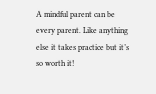A mindful parent can be every parent. Like anything else it takes practice but it’s so worth it!